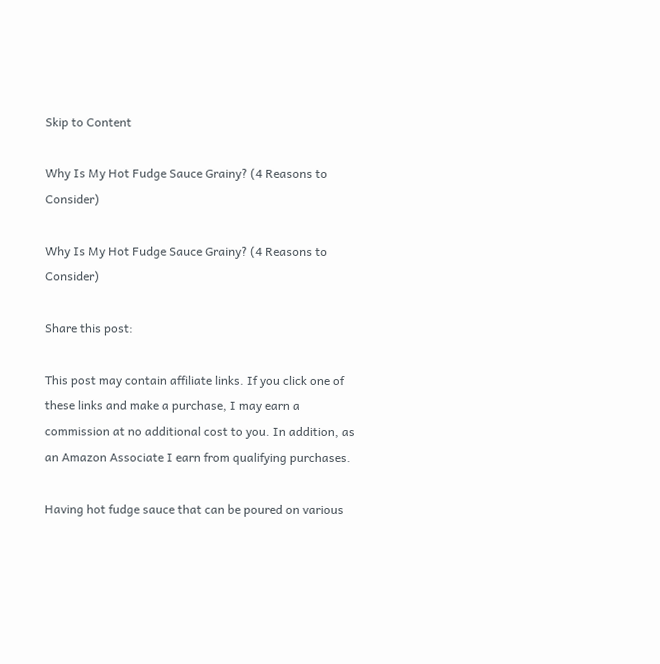Skip to Content

Why Is My Hot Fudge Sauce Grainy? (4 Reasons to Consider)

Why Is My Hot Fudge Sauce Grainy? (4 Reasons to Consider)

Share this post:

This post may contain affiliate links. If you click one of these links and make a purchase, I may earn a commission at no additional cost to you. In addition, as an Amazon Associate I earn from qualifying purchases.

Having hot fudge sauce that can be poured on various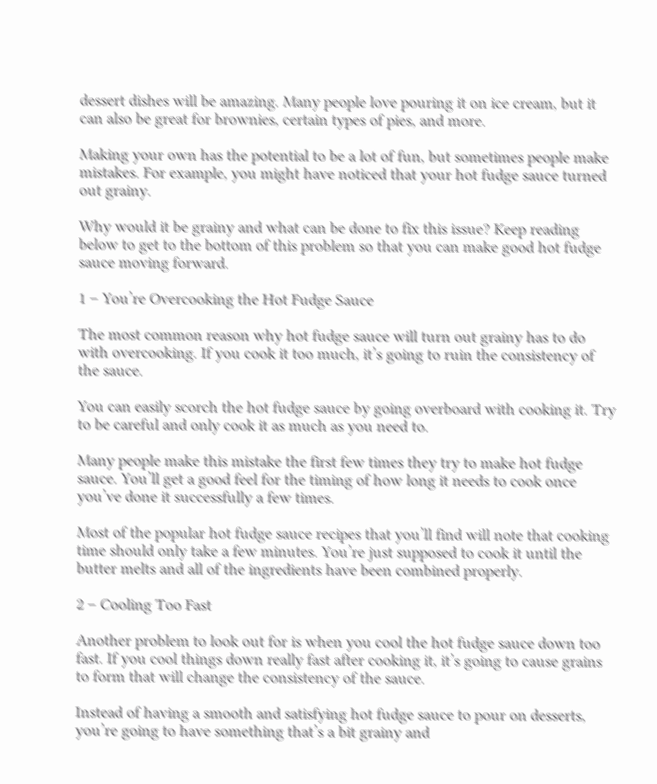dessert dishes will be amazing. Many people love pouring it on ice cream, but it can also be great for brownies, certain types of pies, and more.

Making your own has the potential to be a lot of fun, but sometimes people make mistakes. For example, you might have noticed that your hot fudge sauce turned out grainy.

Why would it be grainy and what can be done to fix this issue? Keep reading below to get to the bottom of this problem so that you can make good hot fudge sauce moving forward.

1 – You’re Overcooking the Hot Fudge Sauce

The most common reason why hot fudge sauce will turn out grainy has to do with overcooking. If you cook it too much, it’s going to ruin the consistency of the sauce.

You can easily scorch the hot fudge sauce by going overboard with cooking it. Try to be careful and only cook it as much as you need to.

Many people make this mistake the first few times they try to make hot fudge sauce. You’ll get a good feel for the timing of how long it needs to cook once you’ve done it successfully a few times.

Most of the popular hot fudge sauce recipes that you’ll find will note that cooking time should only take a few minutes. You’re just supposed to cook it until the butter melts and all of the ingredients have been combined properly.

2 – Cooling Too Fast

Another problem to look out for is when you cool the hot fudge sauce down too fast. If you cool things down really fast after cooking it, it’s going to cause grains to form that will change the consistency of the sauce.

Instead of having a smooth and satisfying hot fudge sauce to pour on desserts, you’re going to have something that’s a bit grainy and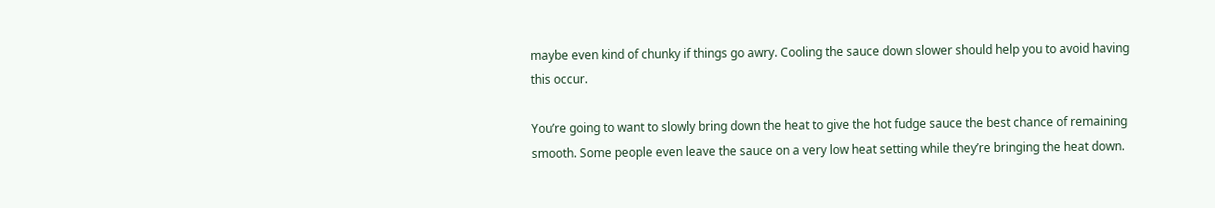maybe even kind of chunky if things go awry. Cooling the sauce down slower should help you to avoid having this occur.

You’re going to want to slowly bring down the heat to give the hot fudge sauce the best chance of remaining smooth. Some people even leave the sauce on a very low heat setting while they’re bringing the heat down.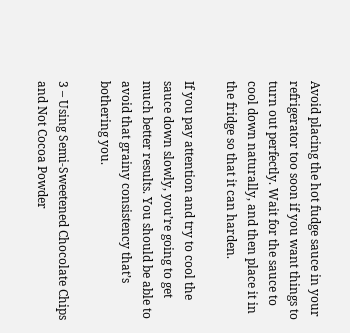Avoid placing the hot fudge sauce in your refrigerator too soon if you want things to turn out perfectly. Wait for the sauce to cool down naturally, and then place it in the fridge so that it can harden.

If you pay attention and try to cool the sauce down slowly, you’re going to get much better results. You should be able to avoid that grainy consistency that’s bothering you.

3 – Using Semi-Sweetened Chocolate Chips and Not Cocoa Powder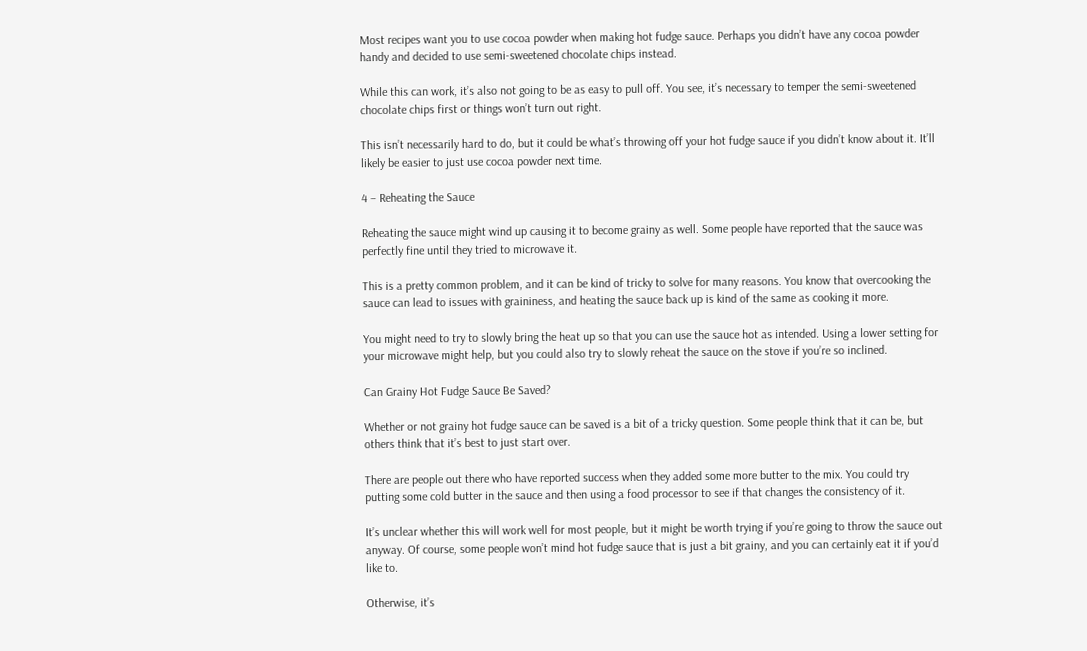Most recipes want you to use cocoa powder when making hot fudge sauce. Perhaps you didn’t have any cocoa powder handy and decided to use semi-sweetened chocolate chips instead.

While this can work, it’s also not going to be as easy to pull off. You see, it’s necessary to temper the semi-sweetened chocolate chips first or things won’t turn out right.

This isn’t necessarily hard to do, but it could be what’s throwing off your hot fudge sauce if you didn’t know about it. It’ll likely be easier to just use cocoa powder next time.

4 – Reheating the Sauce

Reheating the sauce might wind up causing it to become grainy as well. Some people have reported that the sauce was perfectly fine until they tried to microwave it.

This is a pretty common problem, and it can be kind of tricky to solve for many reasons. You know that overcooking the sauce can lead to issues with graininess, and heating the sauce back up is kind of the same as cooking it more.

You might need to try to slowly bring the heat up so that you can use the sauce hot as intended. Using a lower setting for your microwave might help, but you could also try to slowly reheat the sauce on the stove if you’re so inclined.

Can Grainy Hot Fudge Sauce Be Saved?

Whether or not grainy hot fudge sauce can be saved is a bit of a tricky question. Some people think that it can be, but others think that it’s best to just start over.

There are people out there who have reported success when they added some more butter to the mix. You could try putting some cold butter in the sauce and then using a food processor to see if that changes the consistency of it.

It’s unclear whether this will work well for most people, but it might be worth trying if you’re going to throw the sauce out anyway. Of course, some people won’t mind hot fudge sauce that is just a bit grainy, and you can certainly eat it if you’d like to.

Otherwise, it’s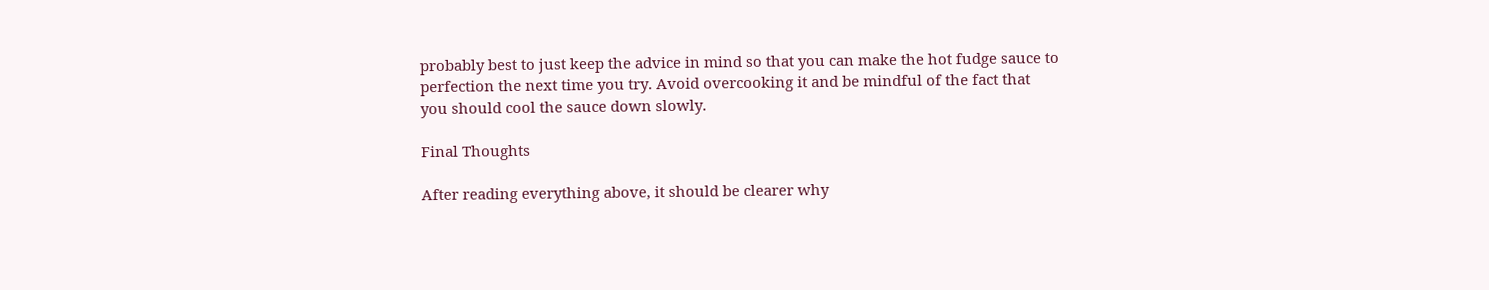probably best to just keep the advice in mind so that you can make the hot fudge sauce to perfection the next time you try. Avoid overcooking it and be mindful of the fact that you should cool the sauce down slowly.

Final Thoughts

After reading everything above, it should be clearer why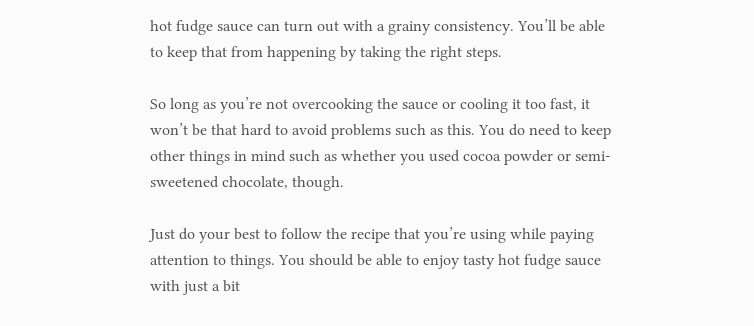hot fudge sauce can turn out with a grainy consistency. You’ll be able to keep that from happening by taking the right steps.

So long as you’re not overcooking the sauce or cooling it too fast, it won’t be that hard to avoid problems such as this. You do need to keep other things in mind such as whether you used cocoa powder or semi-sweetened chocolate, though.

Just do your best to follow the recipe that you’re using while paying attention to things. You should be able to enjoy tasty hot fudge sauce with just a bit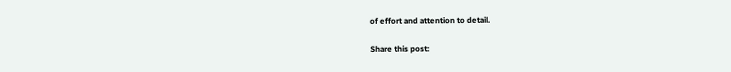of effort and attention to detail.

Share this post: